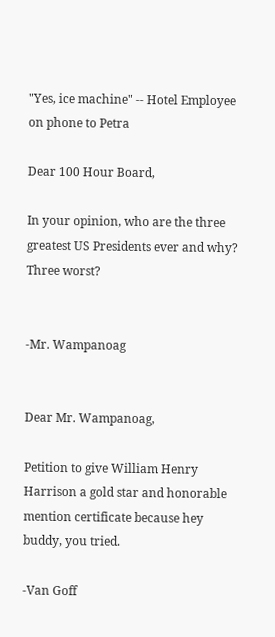"Yes, ice machine" -- Hotel Employee on phone to Petra

Dear 100 Hour Board,

In your opinion, who are the three greatest US Presidents ever and why? Three worst?


-Mr. Wampanoag


Dear Mr. Wampanoag,

Petition to give William Henry Harrison a gold star and honorable mention certificate because hey buddy, you tried.

-Van Goff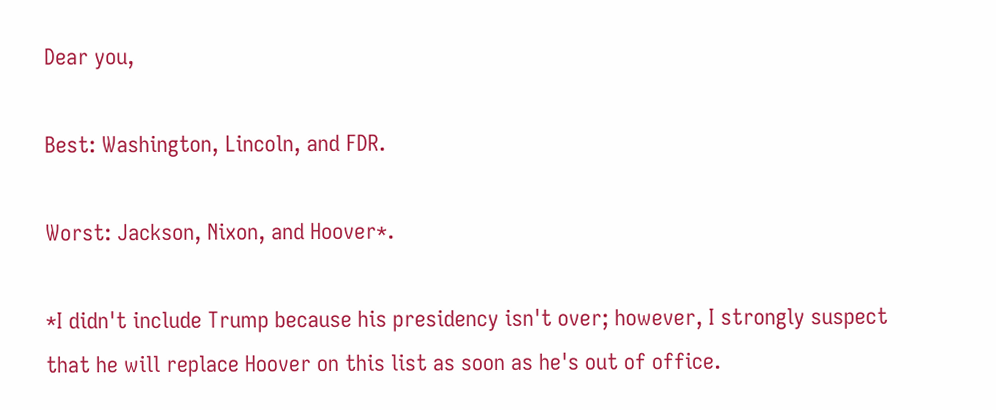Dear you,

Best: Washington, Lincoln, and FDR.

Worst: Jackson, Nixon, and Hoover*.

*I didn't include Trump because his presidency isn't over; however, I strongly suspect that he will replace Hoover on this list as soon as he's out of office.